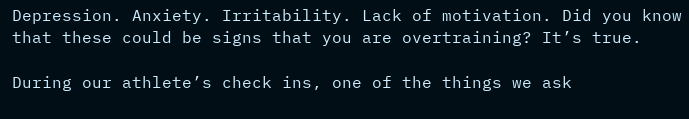Depression. Anxiety. Irritability. Lack of motivation. Did you know that these could be signs that you are overtraining? It’s true.

During our athlete’s check ins, one of the things we ask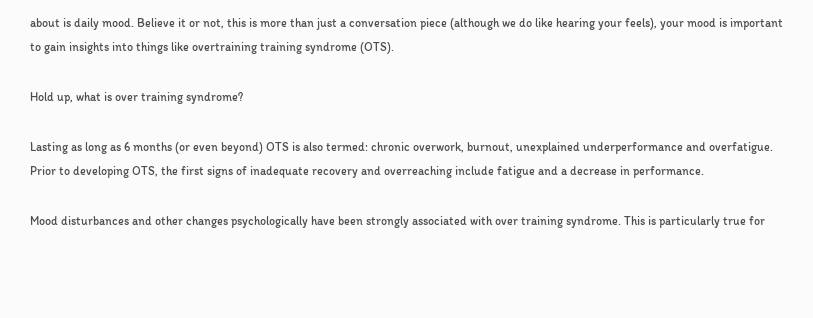about is daily mood. Believe it or not, this is more than just a conversation piece (although we do like hearing your feels), your mood is important to gain insights into things like overtraining training syndrome (OTS).

Hold up, what is over training syndrome?

Lasting as long as 6 months (or even beyond) OTS is also termed: chronic overwork, burnout, unexplained underperformance and overfatigue. Prior to developing OTS, the first signs of inadequate recovery and overreaching include fatigue and a decrease in performance.

Mood disturbances and other changes psychologically have been strongly associated with over training syndrome. This is particularly true for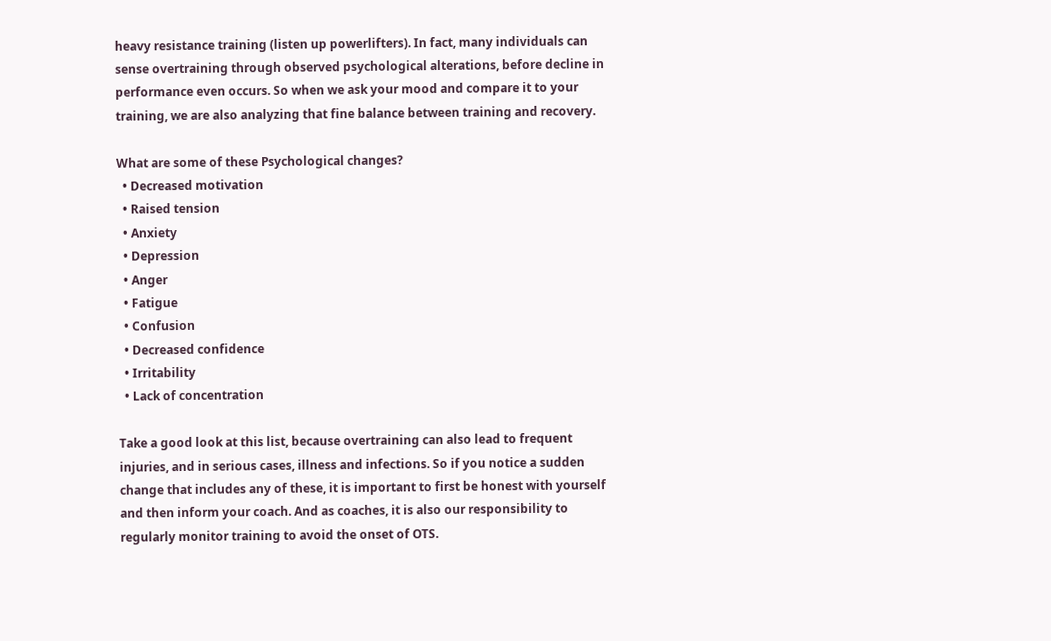heavy resistance training (listen up powerlifters). In fact, many individuals can sense overtraining through observed psychological alterations, before decline in performance even occurs. So when we ask your mood and compare it to your training, we are also analyzing that fine balance between training and recovery.

What are some of these Psychological changes?
  • Decreased motivation
  • Raised tension
  • Anxiety
  • Depression
  • Anger
  • Fatigue
  • Confusion
  • Decreased confidence
  • Irritability
  • Lack of concentration

Take a good look at this list, because overtraining can also lead to frequent injuries, and in serious cases, illness and infections. So if you notice a sudden change that includes any of these, it is important to first be honest with yourself and then inform your coach. And as coaches, it is also our responsibility to regularly monitor training to avoid the onset of OTS.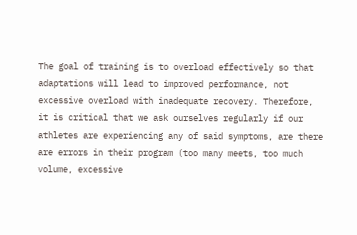The goal of training is to overload effectively so that adaptations will lead to improved performance, not excessive overload with inadequate recovery. Therefore, it is critical that we ask ourselves regularly if our athletes are experiencing any of said symptoms, are there are errors in their program (too many meets, too much volume, excessive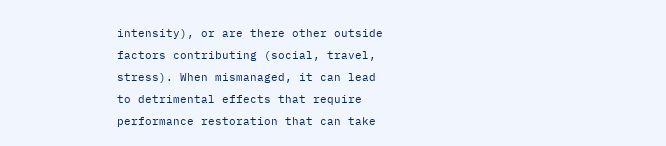intensity), or are there other outside factors contributing (social, travel, stress). When mismanaged, it can lead to detrimental effects that require performance restoration that can take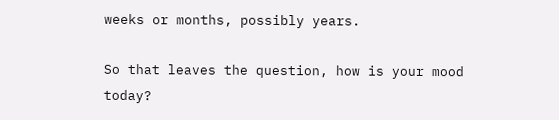weeks or months, possibly years.

So that leaves the question, how is your mood today?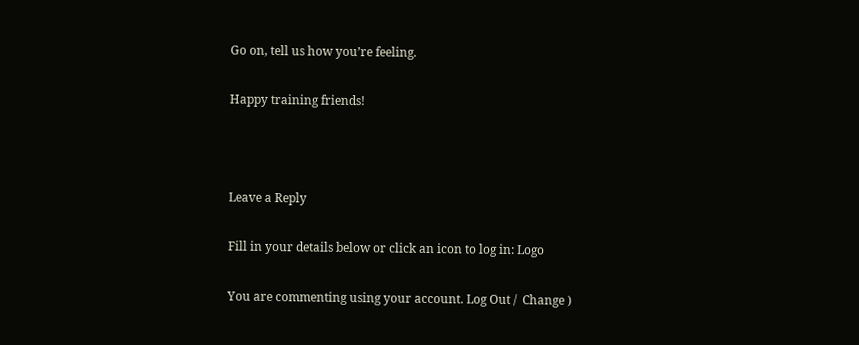Go on, tell us how you’re feeling.

Happy training friends!



Leave a Reply

Fill in your details below or click an icon to log in: Logo

You are commenting using your account. Log Out /  Change )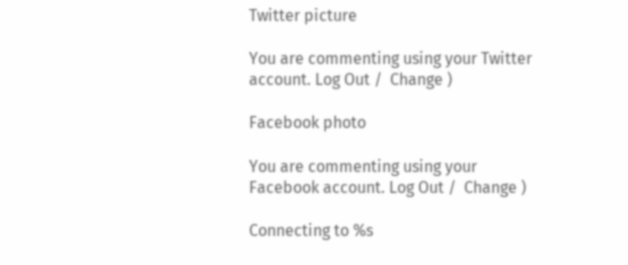Twitter picture

You are commenting using your Twitter account. Log Out /  Change )

Facebook photo

You are commenting using your Facebook account. Log Out /  Change )

Connecting to %s